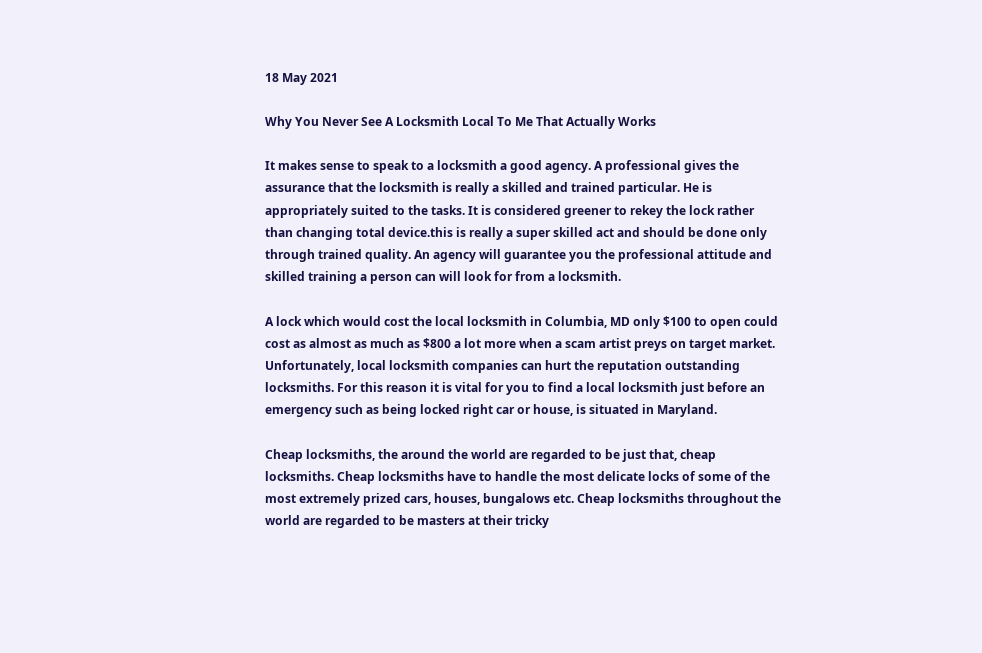18 May 2021

Why You Never See A Locksmith Local To Me That Actually Works

It makes sense to speak to a locksmith a good agency. A professional gives the assurance that the locksmith is really a skilled and trained particular. He is appropriately suited to the tasks. It is considered greener to rekey the lock rather than changing total device.this is really a super skilled act and should be done only through trained quality. An agency will guarantee you the professional attitude and skilled training a person can will look for from a locksmith.

A lock which would cost the local locksmith in Columbia, MD only $100 to open could cost as almost as much as $800 a lot more when a scam artist preys on target market. Unfortunately, local locksmith companies can hurt the reputation outstanding locksmiths. For this reason it is vital for you to find a local locksmith just before an emergency such as being locked right car or house, is situated in Maryland.

Cheap locksmiths, the around the world are regarded to be just that, cheap locksmiths. Cheap locksmiths have to handle the most delicate locks of some of the most extremely prized cars, houses, bungalows etc. Cheap locksmiths throughout the world are regarded to be masters at their tricky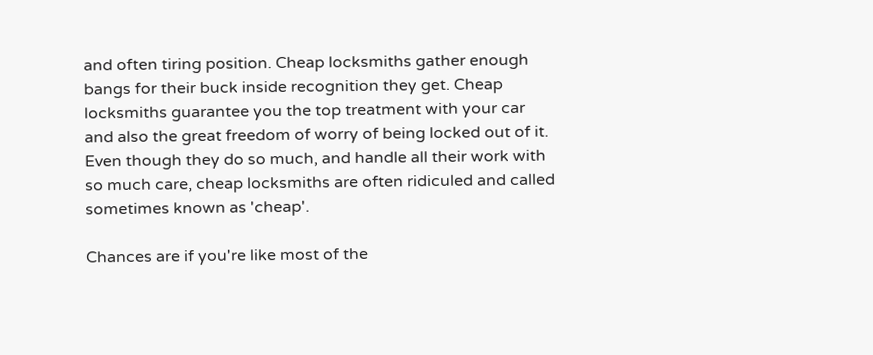and often tiring position. Cheap locksmiths gather enough bangs for their buck inside recognition they get. Cheap locksmiths guarantee you the top treatment with your car and also the great freedom of worry of being locked out of it. Even though they do so much, and handle all their work with so much care, cheap locksmiths are often ridiculed and called sometimes known as 'cheap'.

Chances are if you're like most of the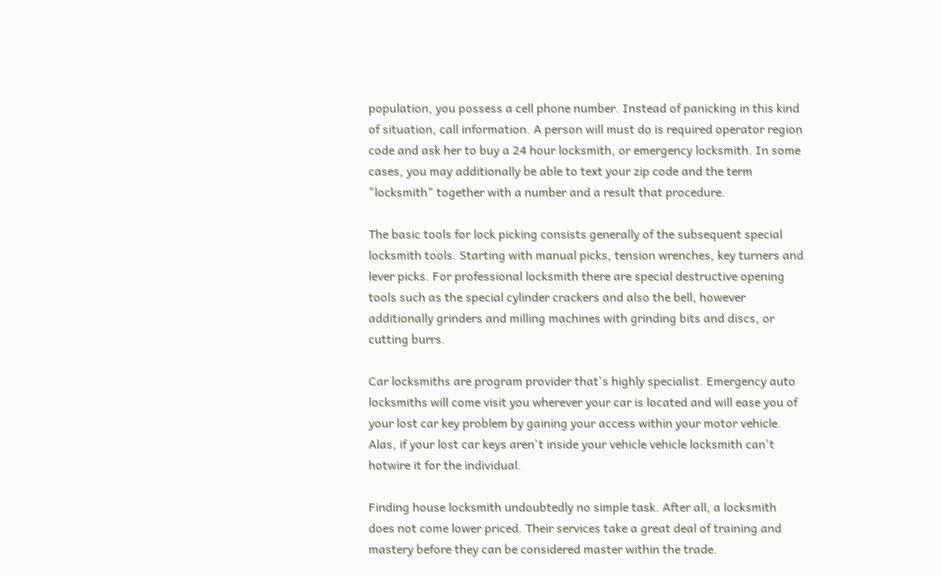population, you possess a cell phone number. Instead of panicking in this kind of situation, call information. A person will must do is required operator region code and ask her to buy a 24 hour locksmith, or emergency locksmith. In some cases, you may additionally be able to text your zip code and the term "locksmith" together with a number and a result that procedure.

The basic tools for lock picking consists generally of the subsequent special locksmith tools. Starting with manual picks, tension wrenches, key turners and lever picks. For professional locksmith there are special destructive opening tools such as the special cylinder crackers and also the bell, however additionally grinders and milling machines with grinding bits and discs, or cutting burrs.

Car locksmiths are program provider that's highly specialist. Emergency auto locksmiths will come visit you wherever your car is located and will ease you of your lost car key problem by gaining your access within your motor vehicle. Alas, if your lost car keys aren't inside your vehicle vehicle locksmith can't hotwire it for the individual.

Finding house locksmith undoubtedly no simple task. After all, a locksmith does not come lower priced. Their services take a great deal of training and mastery before they can be considered master within the trade.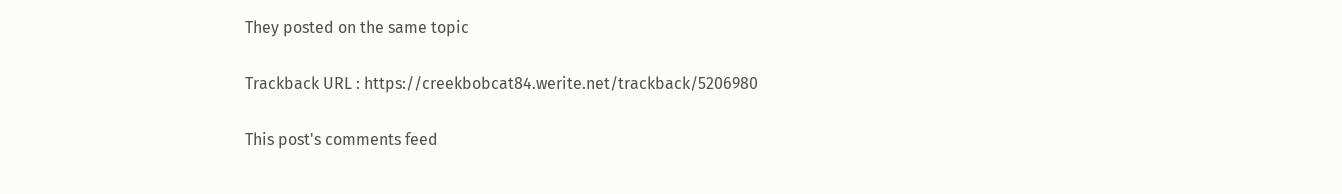They posted on the same topic

Trackback URL : https://creekbobcat84.werite.net/trackback/5206980

This post's comments feed